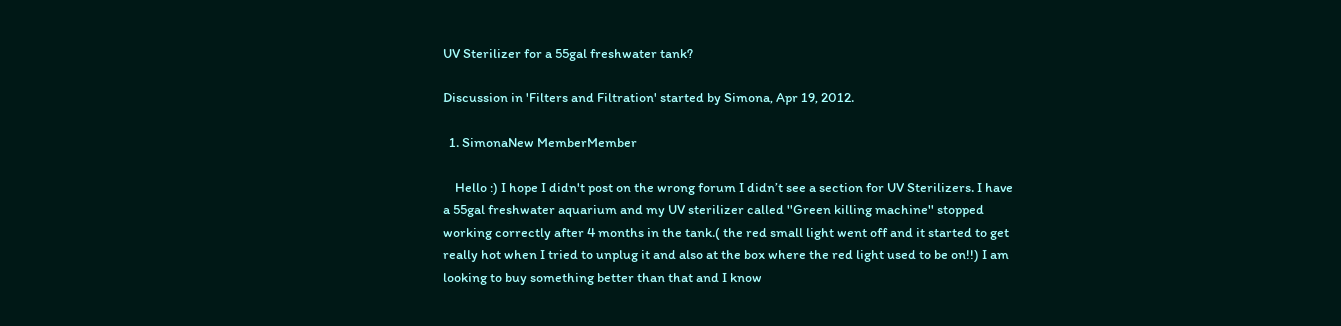UV Sterilizer for a 55gal freshwater tank?

Discussion in 'Filters and Filtration' started by Simona, Apr 19, 2012.

  1. SimonaNew MemberMember

    Hello :) I hope I didn't post on the wrong forum I didn’t see a section for UV Sterilizers. I have a 55gal freshwater aquarium and my UV sterilizer called ''Green killing machine'' stopped working correctly after 4 months in the tank.( the red small light went off and it started to get really hot when I tried to unplug it and also at the box where the red light used to be on!!) I am looking to buy something better than that and I know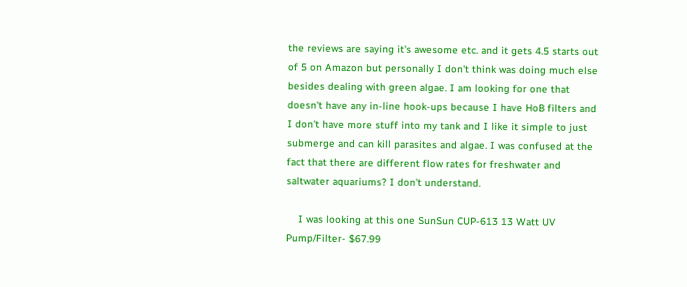the reviews are saying it's awesome etc. and it gets 4.5 starts out of 5 on Amazon but personally I don't think was doing much else besides dealing with green algae. I am looking for one that doesn't have any in-line hook-ups because I have HoB filters and I don't have more stuff into my tank and I like it simple to just submerge and can kill parasites and algae. I was confused at the fact that there are different flow rates for freshwater and saltwater aquariums? I don't understand.

    I was looking at this one SunSun CUP-613 13 Watt UV Pump/Filter- $67.99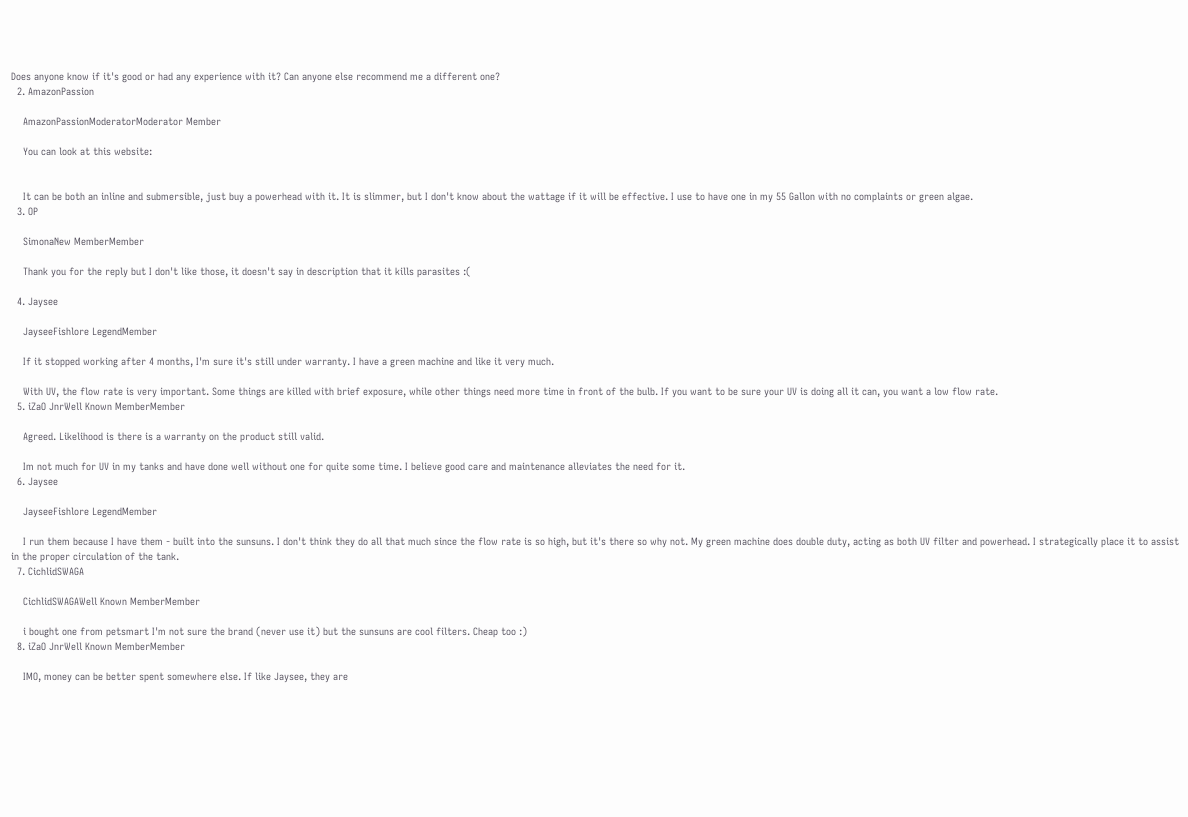Does anyone know if it's good or had any experience with it? Can anyone else recommend me a different one?
  2. AmazonPassion

    AmazonPassionModeratorModerator Member

    You can look at this website:


    It can be both an inline and submersible, just buy a powerhead with it. It is slimmer, but I don't know about the wattage if it will be effective. I use to have one in my 55 Gallon with no complaints or green algae.
  3. OP

    SimonaNew MemberMember

    Thank you for the reply but I don't like those, it doesn't say in description that it kills parasites :(

  4. Jaysee

    JayseeFishlore LegendMember

    If it stopped working after 4 months, I'm sure it's still under warranty. I have a green machine and like it very much.

    With UV, the flow rate is very important. Some things are killed with brief exposure, while other things need more time in front of the bulb. If you want to be sure your UV is doing all it can, you want a low flow rate.
  5. iZaO JnrWell Known MemberMember

    Agreed. Likelihood is there is a warranty on the product still valid.

    Im not much for UV in my tanks and have done well without one for quite some time. I believe good care and maintenance alleviates the need for it.
  6. Jaysee

    JayseeFishlore LegendMember

    I run them because I have them - built into the sunsuns. I don't think they do all that much since the flow rate is so high, but it's there so why not. My green machine does double duty, acting as both UV filter and powerhead. I strategically place it to assist in the proper circulation of the tank.
  7. CichlidSWAGA

    CichlidSWAGAWell Known MemberMember

    i bought one from petsmart I'm not sure the brand (never use it) but the sunsuns are cool filters. Cheap too :)
  8. iZaO JnrWell Known MemberMember

    IMO, money can be better spent somewhere else. If like Jaysee, they are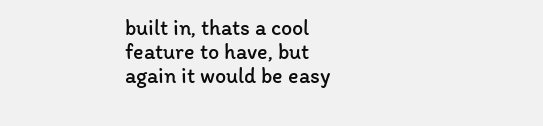built in, thats a cool feature to have, but again it would be easy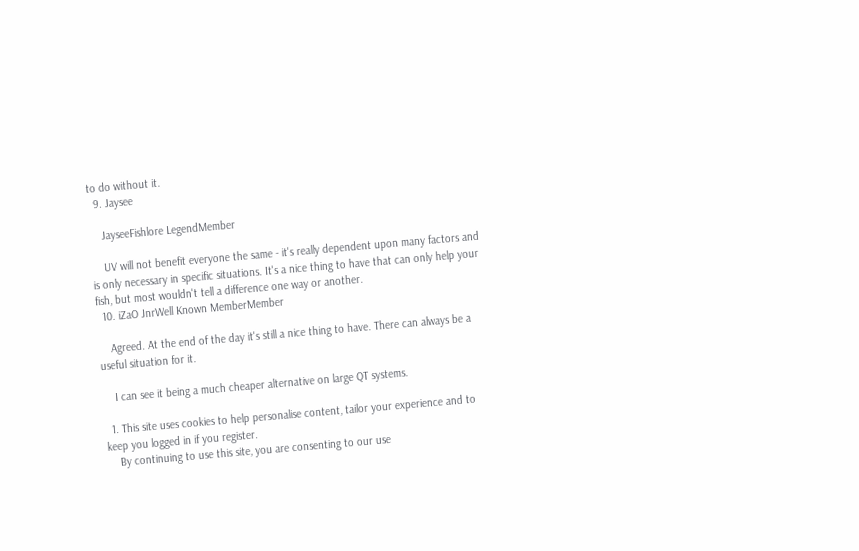to do without it.
  9. Jaysee

    JayseeFishlore LegendMember

    UV will not benefit everyone the same - it's really dependent upon many factors and is only necessary in specific situations. It's a nice thing to have that can only help your fish, but most wouldn't tell a difference one way or another.
  10. iZaO JnrWell Known MemberMember

    Agreed. At the end of the day it's still a nice thing to have. There can always be a useful situation for it.

    I can see it being a much cheaper alternative on large QT systems.

  1. This site uses cookies to help personalise content, tailor your experience and to keep you logged in if you register.
    By continuing to use this site, you are consenting to our use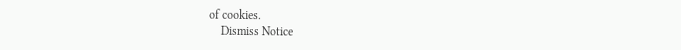of cookies.
    Dismiss Notice